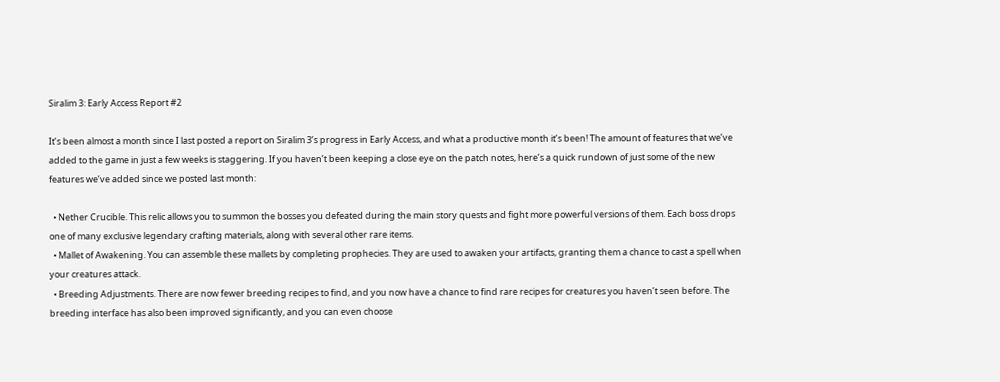Siralim 3: Early Access Report #2

It’s been almost a month since I last posted a report on Siralim 3’s progress in Early Access, and what a productive month it’s been! The amount of features that we’ve added to the game in just a few weeks is staggering. If you haven’t been keeping a close eye on the patch notes, here’s a quick rundown of just some of the new features we’ve added since we posted last month:

  • Nether Crucible. This relic allows you to summon the bosses you defeated during the main story quests and fight more powerful versions of them. Each boss drops one of many exclusive legendary crafting materials, along with several other rare items.
  • Mallet of Awakening. You can assemble these mallets by completing prophecies. They are used to awaken your artifacts, granting them a chance to cast a spell when your creatures attack.
  • Breeding Adjustments. There are now fewer breeding recipes to find, and you now have a chance to find rare recipes for creatures you haven’t seen before. The breeding interface has also been improved significantly, and you can even choose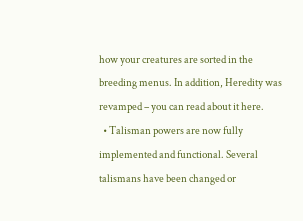how your creatures are sorted in the breeding menus. In addition, Heredity was revamped – you can read about it here.
  • Talisman powers are now fully implemented and functional. Several talismans have been changed or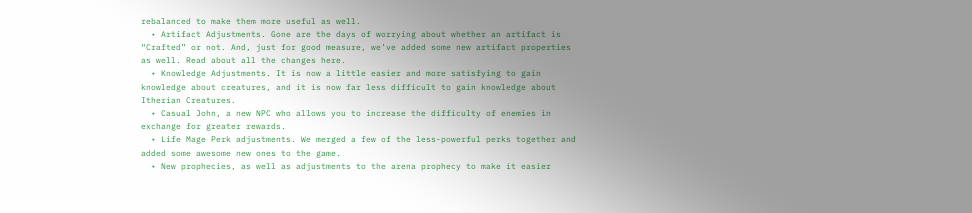rebalanced to make them more useful as well.
  • Artifact Adjustments. Gone are the days of worrying about whether an artifact is “Crafted” or not. And, just for good measure, we’ve added some new artifact properties as well. Read about all the changes here.
  • Knowledge Adjustments. It is now a little easier and more satisfying to gain knowledge about creatures, and it is now far less difficult to gain knowledge about Itherian Creatures.
  • Casual John, a new NPC who allows you to increase the difficulty of enemies in exchange for greater rewards.
  • Life Mage Perk adjustments. We merged a few of the less-powerful perks together and added some awesome new ones to the game.
  • New prophecies, as well as adjustments to the arena prophecy to make it easier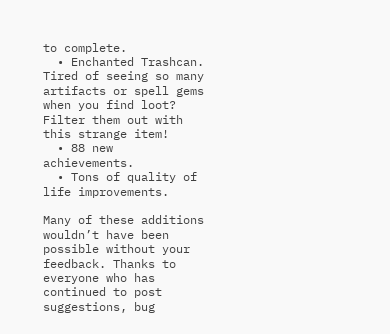to complete.
  • Enchanted Trashcan. Tired of seeing so many artifacts or spell gems when you find loot? Filter them out with this strange item!
  • 88 new achievements.
  • Tons of quality of life improvements.

Many of these additions wouldn’t have been possible without your feedback. Thanks to everyone who has continued to post suggestions, bug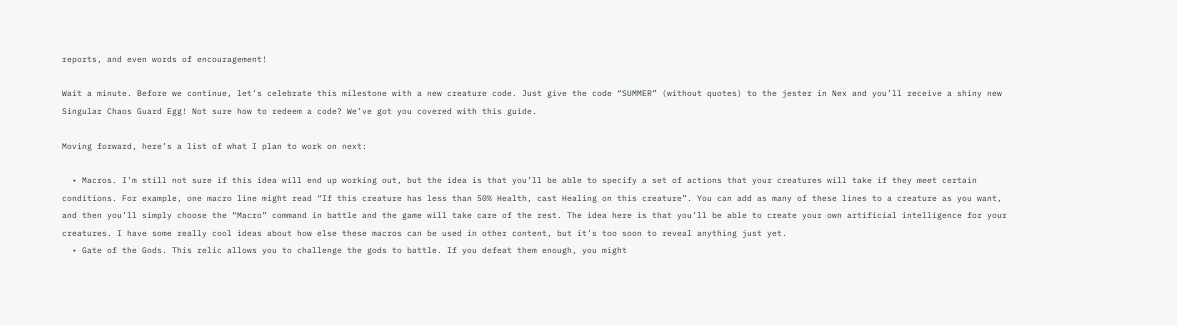reports, and even words of encouragement!

Wait a minute. Before we continue, let’s celebrate this milestone with a new creature code. Just give the code “SUMMER” (without quotes) to the jester in Nex and you’ll receive a shiny new Singular Chaos Guard Egg! Not sure how to redeem a code? We’ve got you covered with this guide.

Moving forward, here’s a list of what I plan to work on next:

  • Macros. I’m still not sure if this idea will end up working out, but the idea is that you’ll be able to specify a set of actions that your creatures will take if they meet certain conditions. For example, one macro line might read “If this creature has less than 50% Health, cast Healing on this creature”. You can add as many of these lines to a creature as you want, and then you’ll simply choose the “Macro” command in battle and the game will take care of the rest. The idea here is that you’ll be able to create your own artificial intelligence for your creatures. I have some really cool ideas about how else these macros can be used in other content, but it’s too soon to reveal anything just yet.
  • Gate of the Gods. This relic allows you to challenge the gods to battle. If you defeat them enough, you might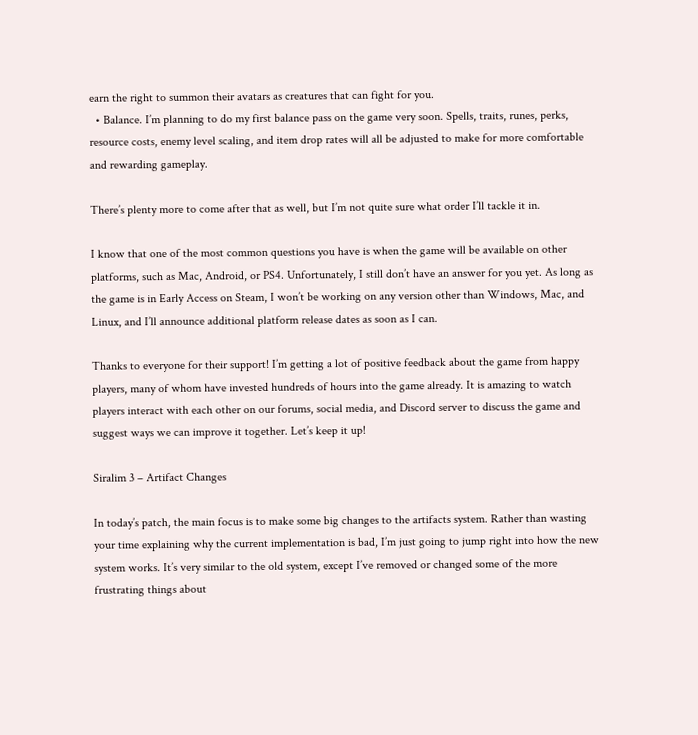earn the right to summon their avatars as creatures that can fight for you.
  • Balance. I’m planning to do my first balance pass on the game very soon. Spells, traits, runes, perks, resource costs, enemy level scaling, and item drop rates will all be adjusted to make for more comfortable and rewarding gameplay.

There’s plenty more to come after that as well, but I’m not quite sure what order I’ll tackle it in.

I know that one of the most common questions you have is when the game will be available on other platforms, such as Mac, Android, or PS4. Unfortunately, I still don’t have an answer for you yet. As long as the game is in Early Access on Steam, I won’t be working on any version other than Windows, Mac, and Linux, and I’ll announce additional platform release dates as soon as I can.

Thanks to everyone for their support! I’m getting a lot of positive feedback about the game from happy players, many of whom have invested hundreds of hours into the game already. It is amazing to watch players interact with each other on our forums, social media, and Discord server to discuss the game and suggest ways we can improve it together. Let’s keep it up!

Siralim 3 – Artifact Changes

In today’s patch, the main focus is to make some big changes to the artifacts system. Rather than wasting your time explaining why the current implementation is bad, I’m just going to jump right into how the new system works. It’s very similar to the old system, except I’ve removed or changed some of the more frustrating things about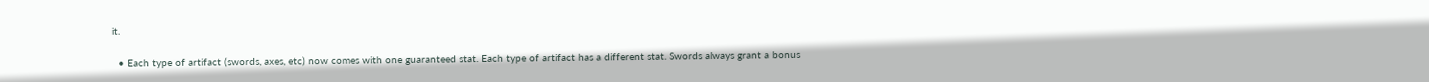it.

  • Each type of artifact (swords, axes, etc) now comes with one guaranteed stat. Each type of artifact has a different stat. Swords always grant a bonus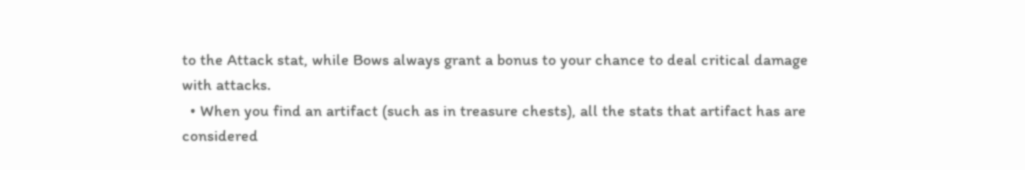to the Attack stat, while Bows always grant a bonus to your chance to deal critical damage with attacks.
  • When you find an artifact (such as in treasure chests), all the stats that artifact has are considered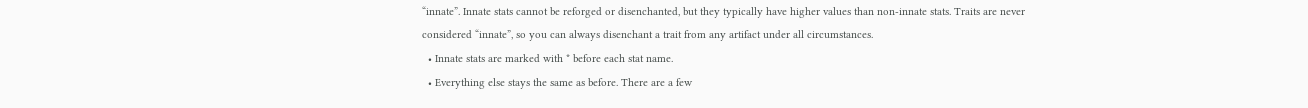“innate”. Innate stats cannot be reforged or disenchanted, but they typically have higher values than non-innate stats. Traits are never considered “innate”, so you can always disenchant a trait from any artifact under all circumstances.
  • Innate stats are marked with * before each stat name.
  • Everything else stays the same as before. There are a few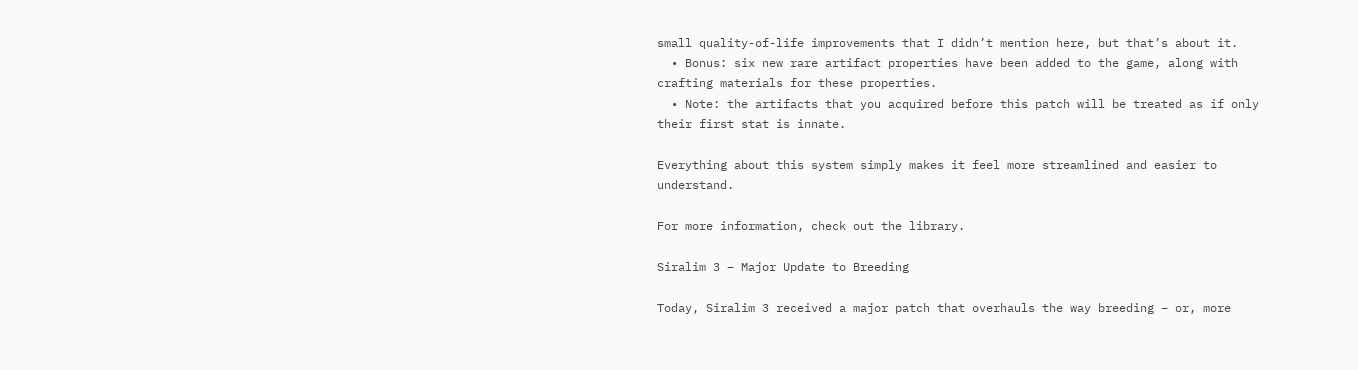small quality-of-life improvements that I didn’t mention here, but that’s about it.
  • Bonus: six new rare artifact properties have been added to the game, along with crafting materials for these properties.
  • Note: the artifacts that you acquired before this patch will be treated as if only their first stat is innate.

Everything about this system simply makes it feel more streamlined and easier to understand.

For more information, check out the library.

Siralim 3 – Major Update to Breeding

Today, Siralim 3 received a major patch that overhauls the way breeding – or, more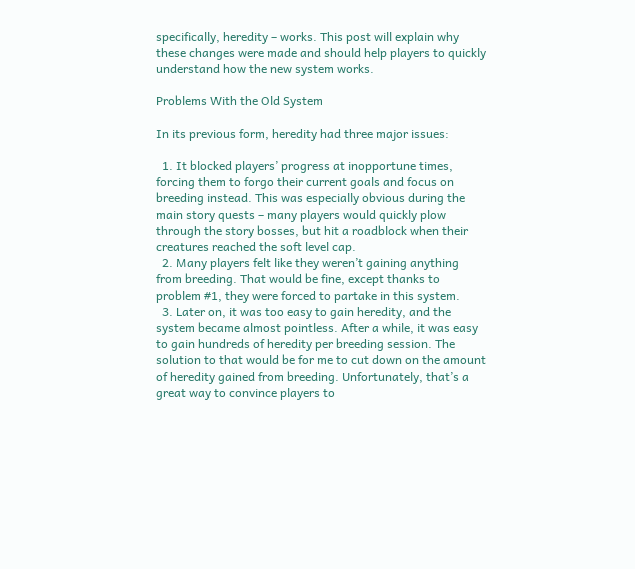specifically, heredity – works. This post will explain why these changes were made and should help players to quickly understand how the new system works.

Problems With the Old System

In its previous form, heredity had three major issues:

  1. It blocked players’ progress at inopportune times, forcing them to forgo their current goals and focus on breeding instead. This was especially obvious during the main story quests – many players would quickly plow through the story bosses, but hit a roadblock when their creatures reached the soft level cap.
  2. Many players felt like they weren’t gaining anything from breeding. That would be fine, except thanks to problem #1, they were forced to partake in this system.
  3. Later on, it was too easy to gain heredity, and the system became almost pointless. After a while, it was easy to gain hundreds of heredity per breeding session. The solution to that would be for me to cut down on the amount of heredity gained from breeding. Unfortunately, that’s a great way to convince players to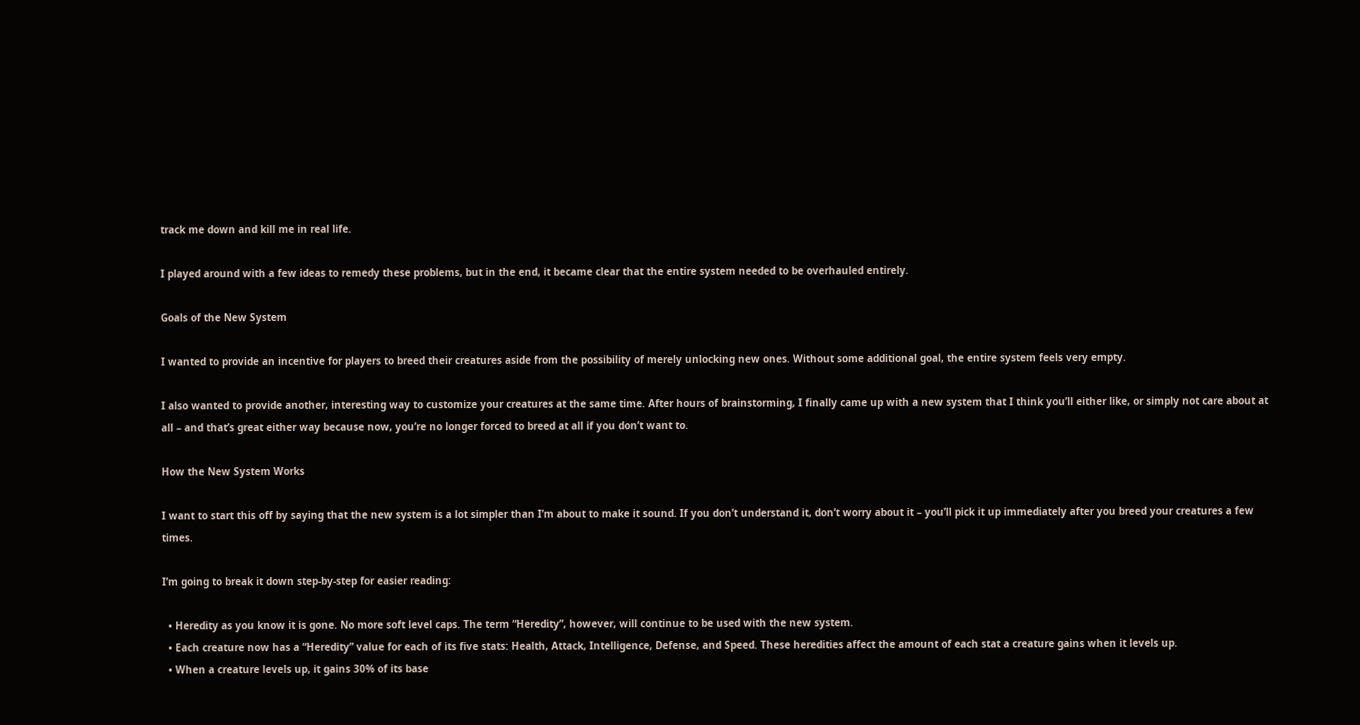track me down and kill me in real life.

I played around with a few ideas to remedy these problems, but in the end, it became clear that the entire system needed to be overhauled entirely.

Goals of the New System

I wanted to provide an incentive for players to breed their creatures aside from the possibility of merely unlocking new ones. Without some additional goal, the entire system feels very empty.

I also wanted to provide another, interesting way to customize your creatures at the same time. After hours of brainstorming, I finally came up with a new system that I think you’ll either like, or simply not care about at all – and that’s great either way because now, you’re no longer forced to breed at all if you don’t want to.

How the New System Works

I want to start this off by saying that the new system is a lot simpler than I’m about to make it sound. If you don’t understand it, don’t worry about it – you’ll pick it up immediately after you breed your creatures a few times.

I’m going to break it down step-by-step for easier reading:

  • Heredity as you know it is gone. No more soft level caps. The term “Heredity”, however, will continue to be used with the new system.
  • Each creature now has a “Heredity” value for each of its five stats: Health, Attack, Intelligence, Defense, and Speed. These heredities affect the amount of each stat a creature gains when it levels up.
  • When a creature levels up, it gains 30% of its base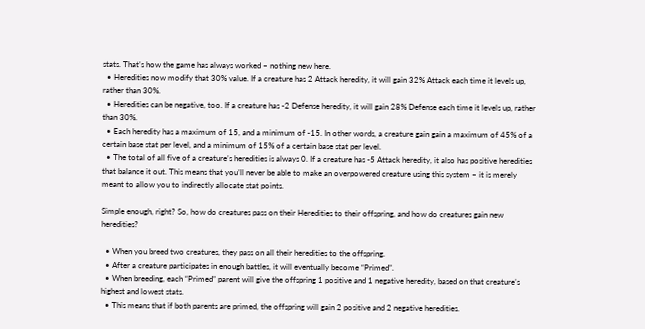stats. That’s how the game has always worked – nothing new here.
  • Heredities now modify that 30% value. If a creature has 2 Attack heredity, it will gain 32% Attack each time it levels up, rather than 30%.
  • Heredities can be negative, too. If a creature has -2 Defense heredity, it will gain 28% Defense each time it levels up, rather than 30%.
  • Each heredity has a maximum of 15, and a minimum of -15. In other words, a creature gain gain a maximum of 45% of a certain base stat per level, and a minimum of 15% of a certain base stat per level.
  • The total of all five of a creature’s heredities is always 0. If a creature has -5 Attack heredity, it also has positive heredities that balance it out. This means that you’ll never be able to make an overpowered creature using this system – it is merely meant to allow you to indirectly allocate stat points.

Simple enough, right? So, how do creatures pass on their Heredities to their offspring, and how do creatures gain new heredities?

  • When you breed two creatures, they pass on all their heredities to the offspring.
  • After a creature participates in enough battles, it will eventually become “Primed”.
  • When breeding, each “Primed” parent will give the offspring 1 positive and 1 negative heredity, based on that creature’s highest and lowest stats.
  • This means that if both parents are primed, the offspring will gain 2 positive and 2 negative heredities.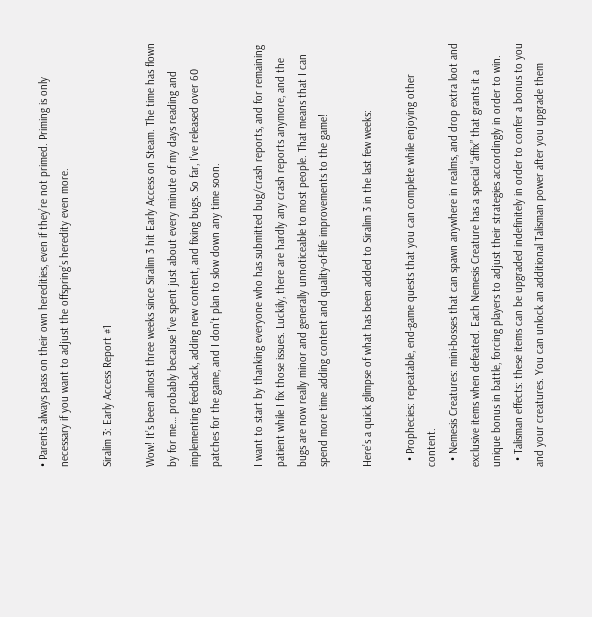• Parents always pass on their own heredities, even if they’re not primed. Priming is only necessary if you want to adjust the offspring’s heredity even more.

Siralim 3: Early Access Report #1

Wow! It’s been almost three weeks since Siralim 3 hit Early Access on Steam. The time has flown by for me… probably because I’ve spent just about every minute of my days reading and implementing feedback, adding new content, and fixing bugs. So far, I’ve released over 60 patches for the game, and I don’t plan to slow down any time soon.

I want to start by thanking everyone who has submitted bug/crash reports, and for remaining patient while I fix those issues. Luckily, there are hardly any crash reports anymore, and the bugs are now really minor and generally unnoticeable to most people. That means that I can spend more time adding content and quality-of-life improvements to the game!

Here’s a quick glimpse of what has been added to Siralim 3 in the last few weeks:

  • Prophecies: repeatable, end-game quests that you can complete while enjoying other content.
  • Nemesis Creatures: mini-bosses that can spawn anywhere in realms, and drop extra loot and exclusive items when defeated. Each Nemesis Creature has a special “affix” that grants it a unique bonus in battle, forcing players to adjust their strategies accordingly in order to win.
  • Talisman effects: these items can be upgraded indefinitely in order to confer a bonus to you and your creatures. You can unlock an additional Talisman power after you upgrade them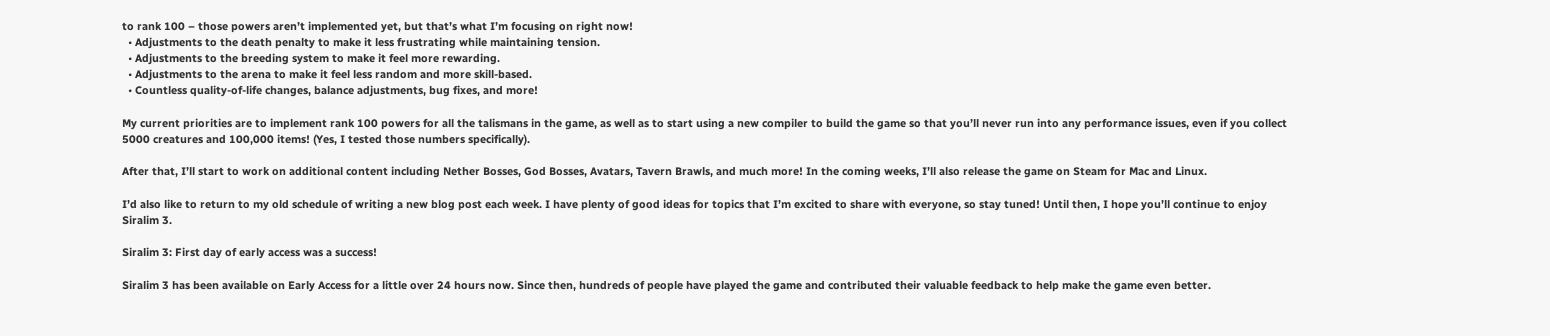to rank 100 – those powers aren’t implemented yet, but that’s what I’m focusing on right now!
  • Adjustments to the death penalty to make it less frustrating while maintaining tension.
  • Adjustments to the breeding system to make it feel more rewarding.
  • Adjustments to the arena to make it feel less random and more skill-based.
  • Countless quality-of-life changes, balance adjustments, bug fixes, and more!

My current priorities are to implement rank 100 powers for all the talismans in the game, as well as to start using a new compiler to build the game so that you’ll never run into any performance issues, even if you collect 5000 creatures and 100,000 items! (Yes, I tested those numbers specifically).

After that, I’ll start to work on additional content including Nether Bosses, God Bosses, Avatars, Tavern Brawls, and much more! In the coming weeks, I’ll also release the game on Steam for Mac and Linux.

I’d also like to return to my old schedule of writing a new blog post each week. I have plenty of good ideas for topics that I’m excited to share with everyone, so stay tuned! Until then, I hope you’ll continue to enjoy Siralim 3.

Siralim 3: First day of early access was a success!

Siralim 3 has been available on Early Access for a little over 24 hours now. Since then, hundreds of people have played the game and contributed their valuable feedback to help make the game even better.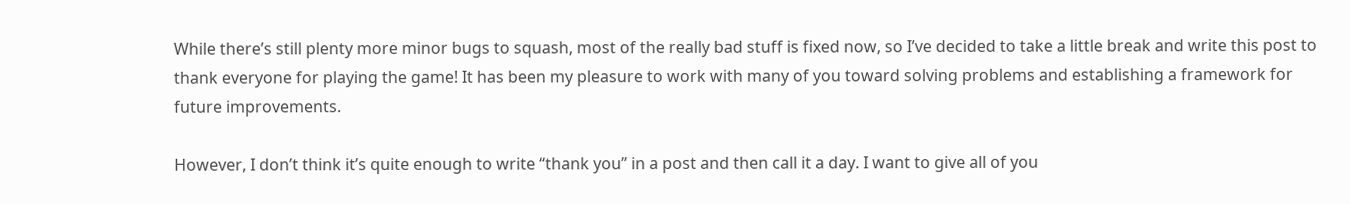While there’s still plenty more minor bugs to squash, most of the really bad stuff is fixed now, so I’ve decided to take a little break and write this post to thank everyone for playing the game! It has been my pleasure to work with many of you toward solving problems and establishing a framework for future improvements.

However, I don’t think it’s quite enough to write “thank you” in a post and then call it a day. I want to give all of you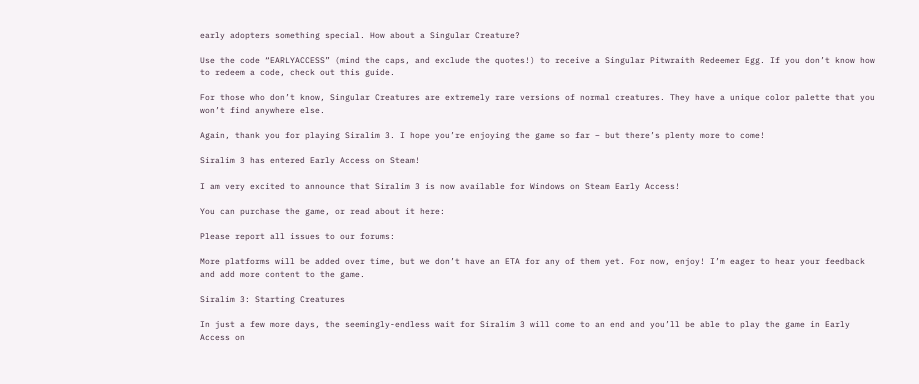early adopters something special. How about a Singular Creature?

Use the code “EARLYACCESS” (mind the caps, and exclude the quotes!) to receive a Singular Pitwraith Redeemer Egg. If you don’t know how to redeem a code, check out this guide.

For those who don’t know, Singular Creatures are extremely rare versions of normal creatures. They have a unique color palette that you won’t find anywhere else.

Again, thank you for playing Siralim 3. I hope you’re enjoying the game so far – but there’s plenty more to come!

Siralim 3 has entered Early Access on Steam!

I am very excited to announce that Siralim 3 is now available for Windows on Steam Early Access!

You can purchase the game, or read about it here:

Please report all issues to our forums:

More platforms will be added over time, but we don’t have an ETA for any of them yet. For now, enjoy! I’m eager to hear your feedback and add more content to the game.

Siralim 3: Starting Creatures

In just a few more days, the seemingly-endless wait for Siralim 3 will come to an end and you’ll be able to play the game in Early Access on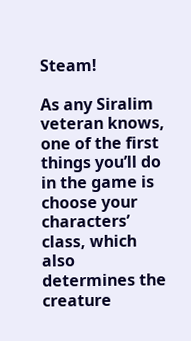Steam!

As any Siralim veteran knows, one of the first things you’ll do in the game is choose your characters’ class, which also determines the creature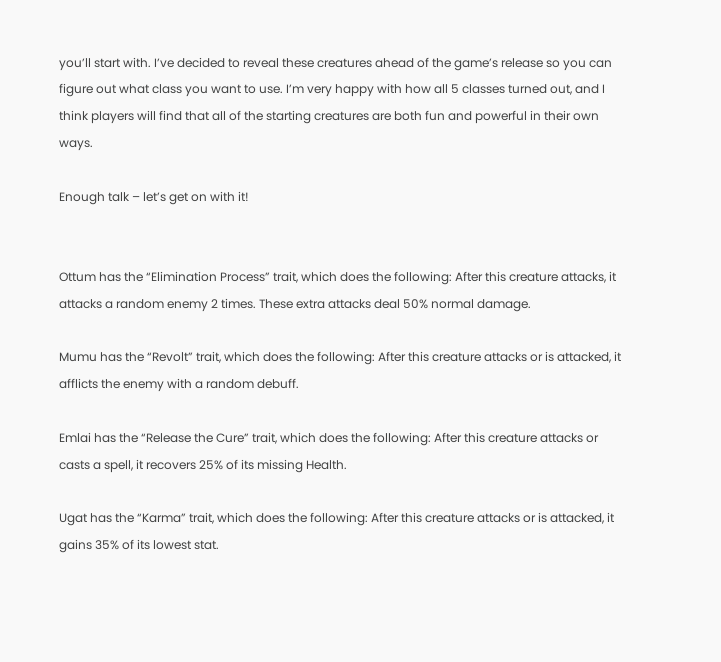you’ll start with. I’ve decided to reveal these creatures ahead of the game’s release so you can figure out what class you want to use. I’m very happy with how all 5 classes turned out, and I think players will find that all of the starting creatures are both fun and powerful in their own ways.

Enough talk – let’s get on with it!


Ottum has the “Elimination Process” trait, which does the following: After this creature attacks, it attacks a random enemy 2 times. These extra attacks deal 50% normal damage.

Mumu has the “Revolt” trait, which does the following: After this creature attacks or is attacked, it afflicts the enemy with a random debuff.

Emlai has the “Release the Cure” trait, which does the following: After this creature attacks or casts a spell, it recovers 25% of its missing Health.

Ugat has the “Karma” trait, which does the following: After this creature attacks or is attacked, it gains 35% of its lowest stat.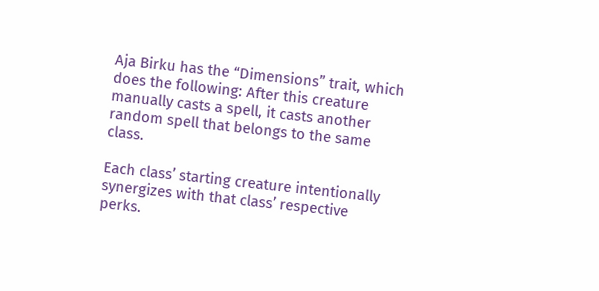Aja Birku has the “Dimensions” trait, which does the following: After this creature manually casts a spell, it casts another random spell that belongs to the same class.

Each class’ starting creature intentionally synergizes with that class’ respective perks.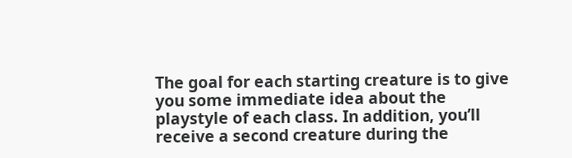The goal for each starting creature is to give you some immediate idea about the playstyle of each class. In addition, you’ll receive a second creature during the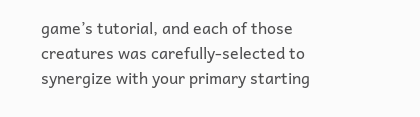game’s tutorial, and each of those creatures was carefully-selected to synergize with your primary starting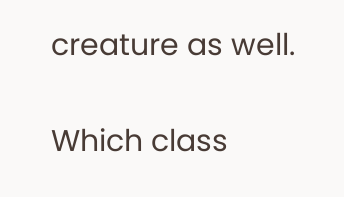creature as well.

Which class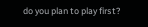do you plan to play first?